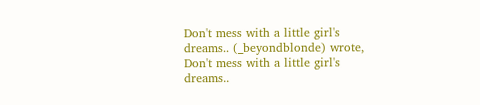Don't mess with a little girl's dreams.. (_beyondblonde) wrote,
Don't mess with a little girl's dreams..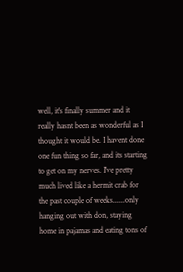well, it's finally summer and it really hasnt been as wonderful as I thought it would be. I havent done one fun thing so far, and its starting to get on my nerves. I've pretty much lived like a hermit crab for the past couple of weeks......only hanging out with don, staying home in pajamas and eating tons of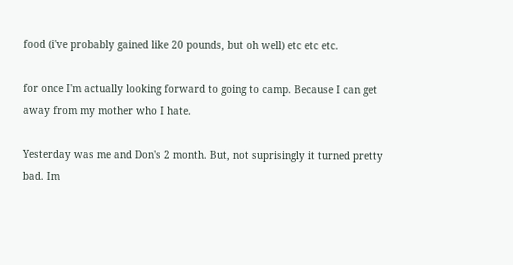food (i've probably gained like 20 pounds, but oh well) etc etc etc.

for once I'm actually looking forward to going to camp. Because I can get away from my mother who I hate.

Yesterday was me and Don's 2 month. But, not suprisingly it turned pretty bad. Im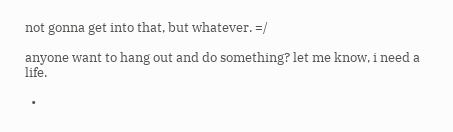not gonna get into that, but whatever. =/

anyone want to hang out and do something? let me know, i need a life.

  •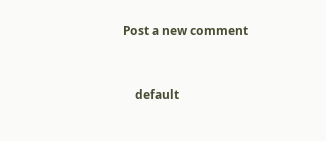Post a new comment


    default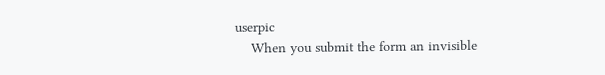userpic
    When you submit the form an invisible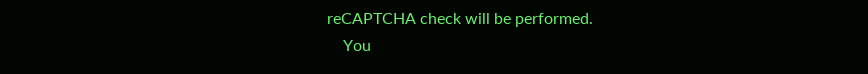reCAPTCHA check will be performed.
    You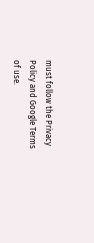must follow the Privacy Policy and Google Terms of use.